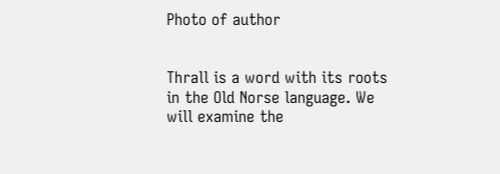Photo of author


Thrall is a word with its roots in the Old Norse language. We will examine the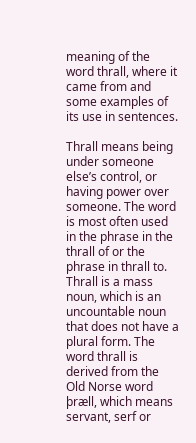meaning of the word thrall, where it came from and some examples of its use in sentences.

Thrall means being under someone else’s control, or having power over someone. The word is most often used in the phrase in the thrall of or the phrase in thrall to. Thrall is a mass noun, which is an uncountable noun that does not have a plural form. The word thrall is derived from the Old Norse word þræll, which means servant, serf or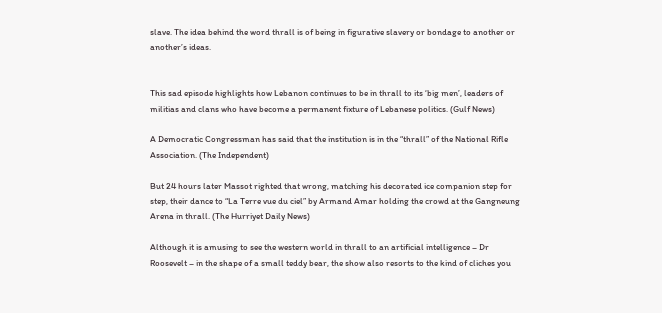slave. The idea behind the word thrall is of being in figurative slavery or bondage to another or another’s ideas.


This sad episode highlights how Lebanon continues to be in thrall to its ‘big men’, leaders of militias and clans who have become a permanent fixture of Lebanese politics. (Gulf News)

A Democratic Congressman has said that the institution is in the “thrall” of the National Rifle Association. (The Independent)

But 24 hours later Massot righted that wrong, matching his decorated ice companion step for step, their dance to “La Terre vue du ciel” by Armand Amar holding the crowd at the Gangneung Arena in thrall. (The Hurriyet Daily News)

Although it is amusing to see the western world in thrall to an artificial intelligence – Dr Roosevelt – in the shape of a small teddy bear, the show also resorts to the kind of cliches you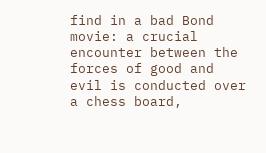find in a bad Bond movie: a crucial encounter between the forces of good and evil is conducted over a chess board,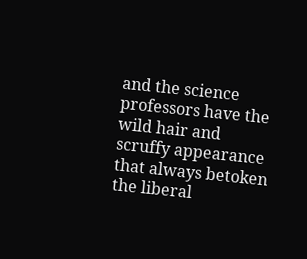and the science professors have the wild hair and scruffy appearance that always betoken the liberal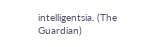intelligentsia. (The Guardian)